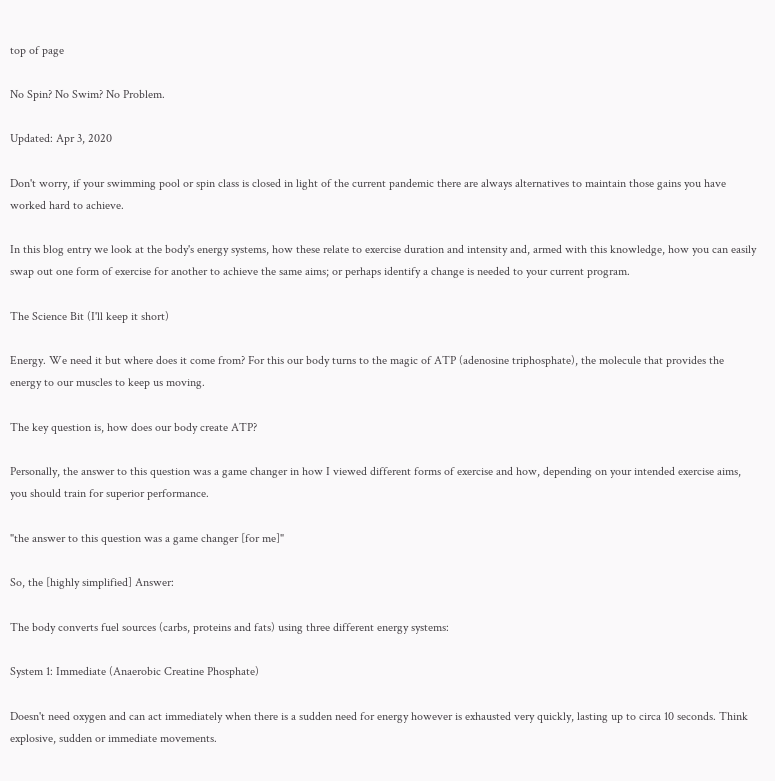top of page

No Spin? No Swim? No Problem.

Updated: Apr 3, 2020

Don't worry, if your swimming pool or spin class is closed in light of the current pandemic there are always alternatives to maintain those gains you have worked hard to achieve.

In this blog entry we look at the body's energy systems, how these relate to exercise duration and intensity and, armed with this knowledge, how you can easily swap out one form of exercise for another to achieve the same aims; or perhaps identify a change is needed to your current program.

The Science Bit (I'll keep it short)

Energy. We need it but where does it come from? For this our body turns to the magic of ATP (adenosine triphosphate), the molecule that provides the energy to our muscles to keep us moving.

The key question is, how does our body create ATP?

Personally, the answer to this question was a game changer in how I viewed different forms of exercise and how, depending on your intended exercise aims, you should train for superior performance.

"the answer to this question was a game changer [for me]"

So, the [highly simplified] Answer:

The body converts fuel sources (carbs, proteins and fats) using three different energy systems:

System 1: Immediate (Anaerobic Creatine Phosphate)

Doesn't need oxygen and can act immediately when there is a sudden need for energy however is exhausted very quickly, lasting up to circa 10 seconds. Think explosive, sudden or immediate movements.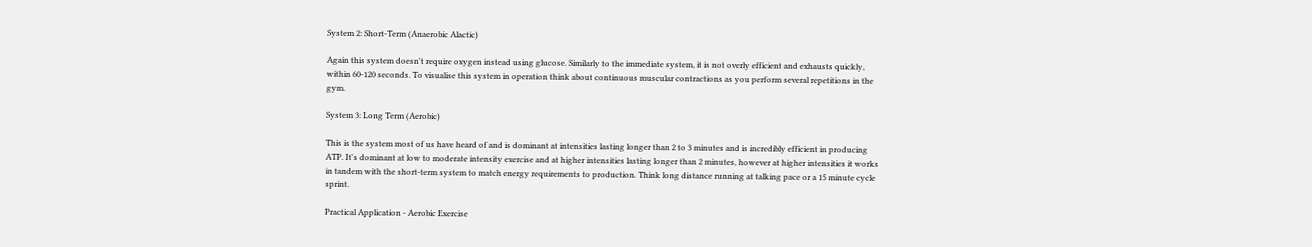System 2: Short-Term (Anaerobic Alactic)

Again this system doesn't require oxygen instead using glucose. Similarly to the immediate system, it is not overly efficient and exhausts quickly, within 60-120 seconds. To visualise this system in operation think about continuous muscular contractions as you perform several repetitions in the gym.

System 3: Long Term (Aerobic)

This is the system most of us have heard of and is dominant at intensities lasting longer than 2 to 3 minutes and is incredibly efficient in producing ATP. It's dominant at low to moderate intensity exercise and at higher intensities lasting longer than 2 minutes, however at higher intensities it works in tandem with the short-term system to match energy requirements to production. Think long distance running at talking pace or a 15 minute cycle sprint.

Practical Application - Aerobic Exercise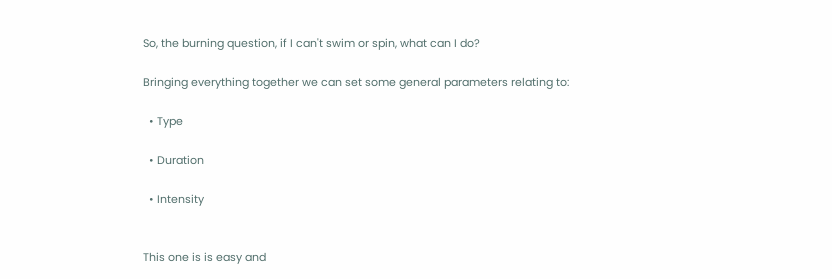So, the burning question, if I can't swim or spin, what can I do?

Bringing everything together we can set some general parameters relating to:

  • Type

  • Duration

  • Intensity


This one is is easy and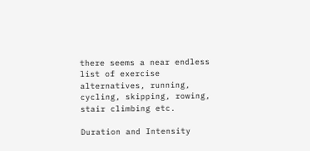there seems a near endless list of exercise alternatives, running, cycling, skipping, rowing, stair climbing etc.

Duration and Intensity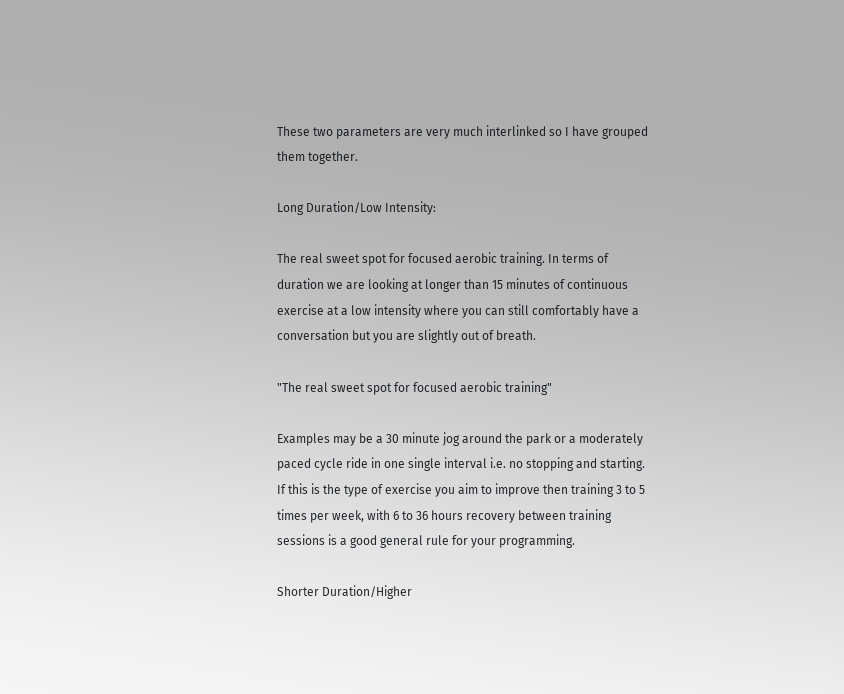These two parameters are very much interlinked so I have grouped them together.

Long Duration/Low Intensity:

The real sweet spot for focused aerobic training. In terms of duration we are looking at longer than 15 minutes of continuous exercise at a low intensity where you can still comfortably have a conversation but you are slightly out of breath.

"The real sweet spot for focused aerobic training"

Examples may be a 30 minute jog around the park or a moderately paced cycle ride in one single interval i.e. no stopping and starting. If this is the type of exercise you aim to improve then training 3 to 5 times per week, with 6 to 36 hours recovery between training sessions is a good general rule for your programming.

Shorter Duration/Higher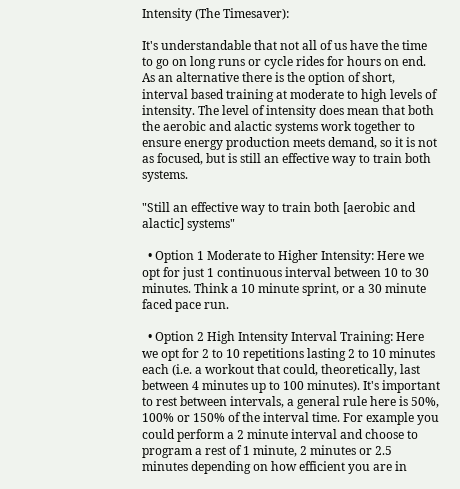Intensity (The Timesaver):

It's understandable that not all of us have the time to go on long runs or cycle rides for hours on end. As an alternative there is the option of short, interval based training at moderate to high levels of intensity. The level of intensity does mean that both the aerobic and alactic systems work together to ensure energy production meets demand, so it is not as focused, but is still an effective way to train both systems.

"Still an effective way to train both [aerobic and alactic] systems"

  • Option 1 Moderate to Higher Intensity: Here we opt for just 1 continuous interval between 10 to 30 minutes. Think a 10 minute sprint, or a 30 minute faced pace run.

  • Option 2 High Intensity Interval Training: Here we opt for 2 to 10 repetitions lasting 2 to 10 minutes each (i.e. a workout that could, theoretically, last between 4 minutes up to 100 minutes). It's important to rest between intervals, a general rule here is 50%, 100% or 150% of the interval time. For example you could perform a 2 minute interval and choose to program a rest of 1 minute, 2 minutes or 2.5 minutes depending on how efficient you are in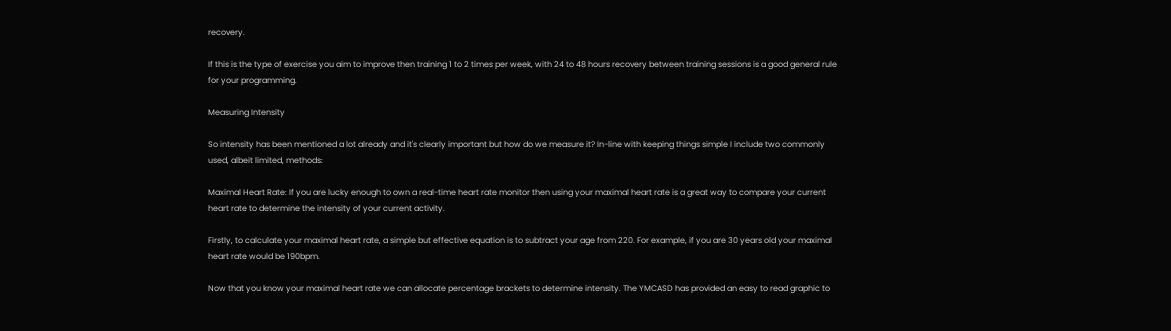recovery.

If this is the type of exercise you aim to improve then training 1 to 2 times per week, with 24 to 48 hours recovery between training sessions is a good general rule for your programming.

Measuring Intensity

So intensity has been mentioned a lot already and it's clearly important but how do we measure it? In-line with keeping things simple I include two commonly used, albeit limited, methods:

Maximal Heart Rate: If you are lucky enough to own a real-time heart rate monitor then using your maximal heart rate is a great way to compare your current heart rate to determine the intensity of your current activity.

Firstly, to calculate your maximal heart rate, a simple but effective equation is to subtract your age from 220. For example, if you are 30 years old your maximal heart rate would be 190bpm.

Now that you know your maximal heart rate we can allocate percentage brackets to determine intensity. The YMCASD has provided an easy to read graphic to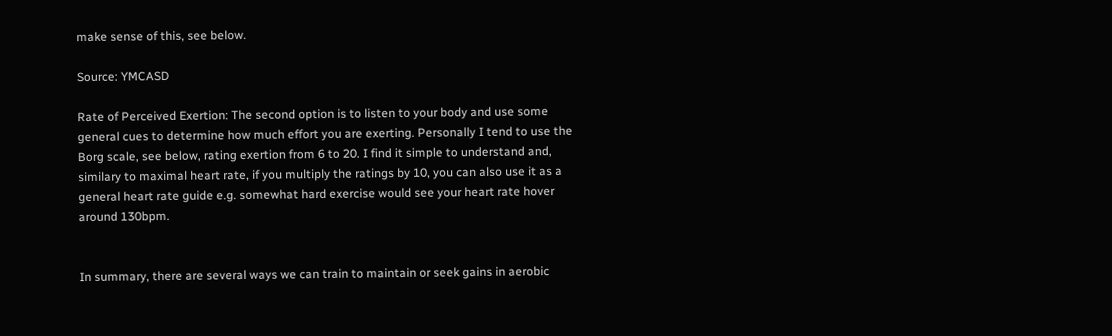make sense of this, see below.

Source: YMCASD

Rate of Perceived Exertion: The second option is to listen to your body and use some general cues to determine how much effort you are exerting. Personally I tend to use the Borg scale, see below, rating exertion from 6 to 20. I find it simple to understand and, similary to maximal heart rate, if you multiply the ratings by 10, you can also use it as a general heart rate guide e.g. somewhat hard exercise would see your heart rate hover around 130bpm.


In summary, there are several ways we can train to maintain or seek gains in aerobic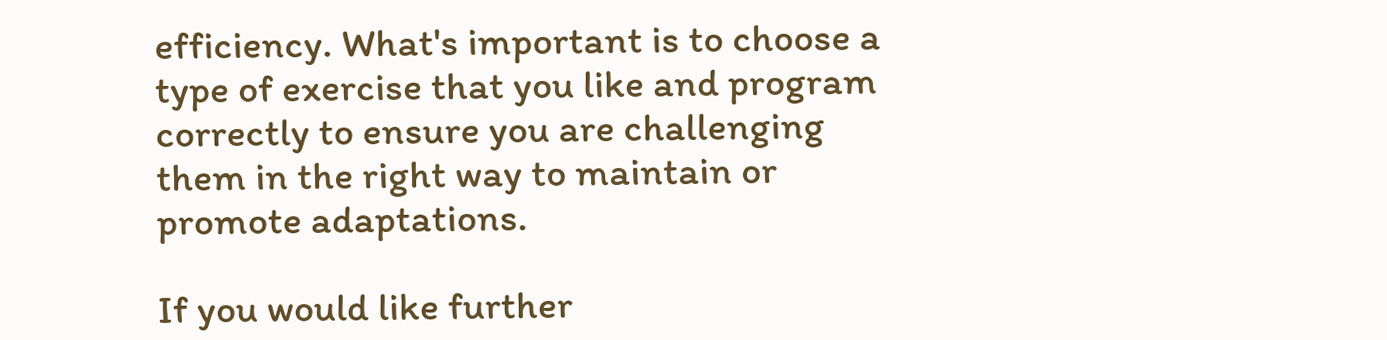efficiency. What's important is to choose a type of exercise that you like and program correctly to ensure you are challenging them in the right way to maintain or promote adaptations.

If you would like further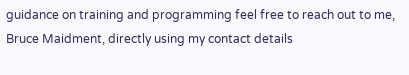guidance on training and programming feel free to reach out to me, Bruce Maidment, directly using my contact details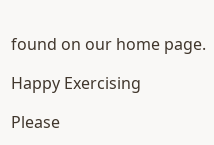found on our home page.

Happy Exercising

Please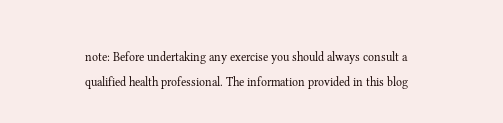note: Before undertaking any exercise you should always consult a qualified health professional. The information provided in this blog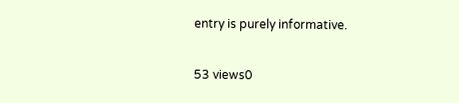entry is purely informative.

53 views0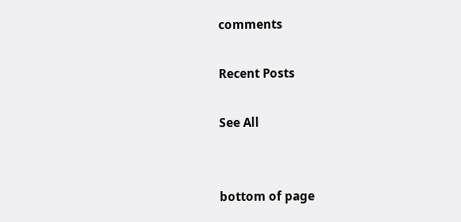comments

Recent Posts

See All


bottom of page